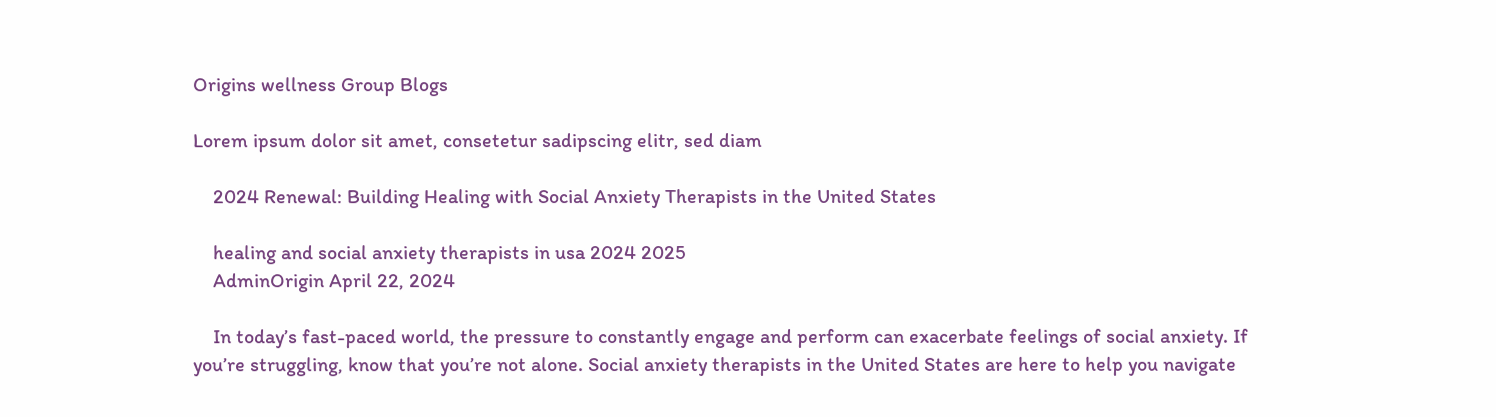Origins wellness Group Blogs

Lorem ipsum dolor sit amet, consetetur sadipscing elitr, sed diam

    2024 Renewal: Building Healing with Social Anxiety Therapists in the United States

    healing and social anxiety therapists in usa 2024 2025
    AdminOrigin April 22, 2024

    In today’s fast-paced world, the pressure to constantly engage and perform can exacerbate feelings of social anxiety. If you’re struggling, know that you’re not alone. Social anxiety therapists in the United States are here to help you navigate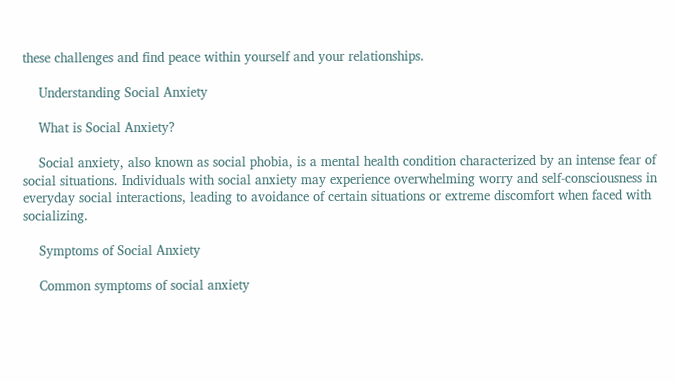these challenges and find peace within yourself and your relationships.

    Understanding Social Anxiety

    What is Social Anxiety?

    Social anxiety, also known as social phobia, is a mental health condition characterized by an intense fear of social situations. Individuals with social anxiety may experience overwhelming worry and self-consciousness in everyday social interactions, leading to avoidance of certain situations or extreme discomfort when faced with socializing.

    Symptoms of Social Anxiety

    Common symptoms of social anxiety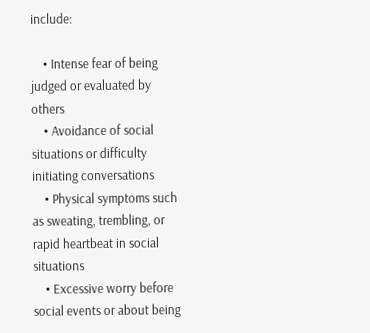include:

    • Intense fear of being judged or evaluated by others
    • Avoidance of social situations or difficulty initiating conversations
    • Physical symptoms such as sweating, trembling, or rapid heartbeat in social situations
    • Excessive worry before social events or about being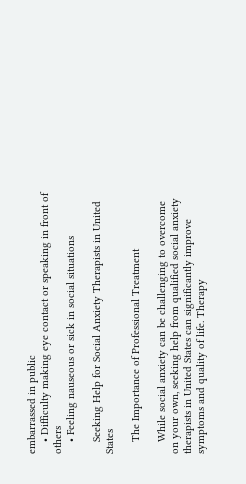embarrassed in public
    • Difficulty making eye contact or speaking in front of others
    • Feeling nauseous or sick in social situations

    Seeking Help for Social Anxiety Therapists in United States

    The Importance of Professional Treatment

    While social anxiety can be challenging to overcome on your own, seeking help from qualified social anxiety therapists in United States can significantly improve symptoms and quality of life. Therapy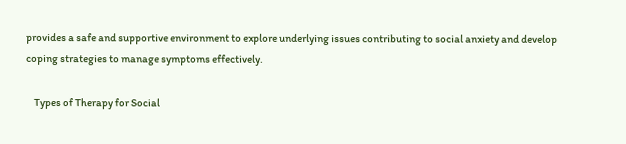provides a safe and supportive environment to explore underlying issues contributing to social anxiety and develop coping strategies to manage symptoms effectively.

    Types of Therapy for Social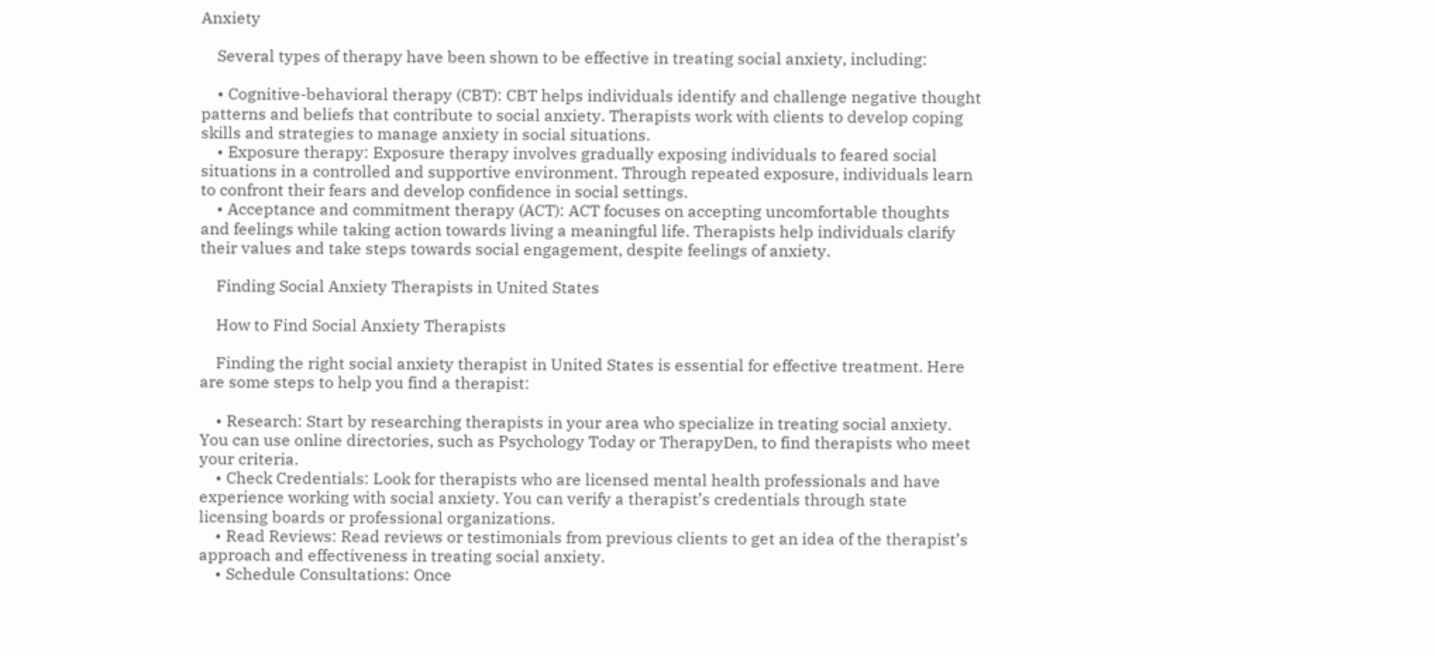Anxiety

    Several types of therapy have been shown to be effective in treating social anxiety, including:

    • Cognitive-behavioral therapy (CBT): CBT helps individuals identify and challenge negative thought patterns and beliefs that contribute to social anxiety. Therapists work with clients to develop coping skills and strategies to manage anxiety in social situations.
    • Exposure therapy: Exposure therapy involves gradually exposing individuals to feared social situations in a controlled and supportive environment. Through repeated exposure, individuals learn to confront their fears and develop confidence in social settings.
    • Acceptance and commitment therapy (ACT): ACT focuses on accepting uncomfortable thoughts and feelings while taking action towards living a meaningful life. Therapists help individuals clarify their values and take steps towards social engagement, despite feelings of anxiety.

    Finding Social Anxiety Therapists in United States

    How to Find Social Anxiety Therapists

    Finding the right social anxiety therapist in United States is essential for effective treatment. Here are some steps to help you find a therapist:

    • Research: Start by researching therapists in your area who specialize in treating social anxiety. You can use online directories, such as Psychology Today or TherapyDen, to find therapists who meet your criteria.
    • Check Credentials: Look for therapists who are licensed mental health professionals and have experience working with social anxiety. You can verify a therapist’s credentials through state licensing boards or professional organizations.
    • Read Reviews: Read reviews or testimonials from previous clients to get an idea of the therapist’s approach and effectiveness in treating social anxiety.
    • Schedule Consultations: Once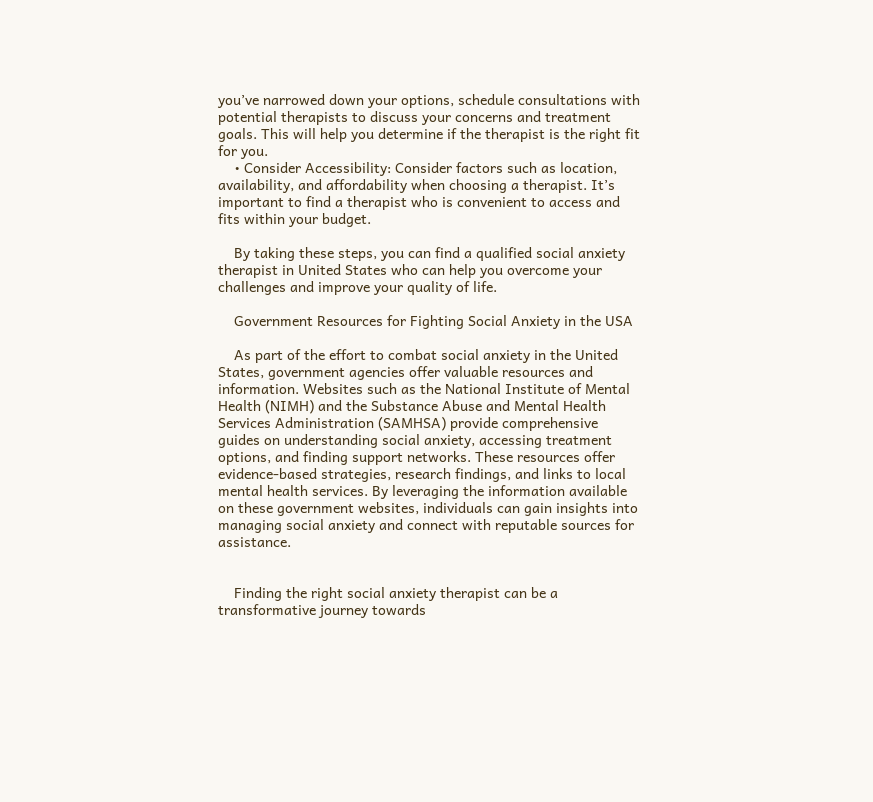you’ve narrowed down your options, schedule consultations with potential therapists to discuss your concerns and treatment goals. This will help you determine if the therapist is the right fit for you.
    • Consider Accessibility: Consider factors such as location, availability, and affordability when choosing a therapist. It’s important to find a therapist who is convenient to access and fits within your budget.

    By taking these steps, you can find a qualified social anxiety therapist in United States who can help you overcome your challenges and improve your quality of life.

    Government Resources for Fighting Social Anxiety in the USA

    As part of the effort to combat social anxiety in the United States, government agencies offer valuable resources and information. Websites such as the National Institute of Mental Health (NIMH) and the Substance Abuse and Mental Health Services Administration (SAMHSA) provide comprehensive guides on understanding social anxiety, accessing treatment options, and finding support networks. These resources offer evidence-based strategies, research findings, and links to local mental health services. By leveraging the information available on these government websites, individuals can gain insights into managing social anxiety and connect with reputable sources for assistance.


    Finding the right social anxiety therapist can be a transformative journey towards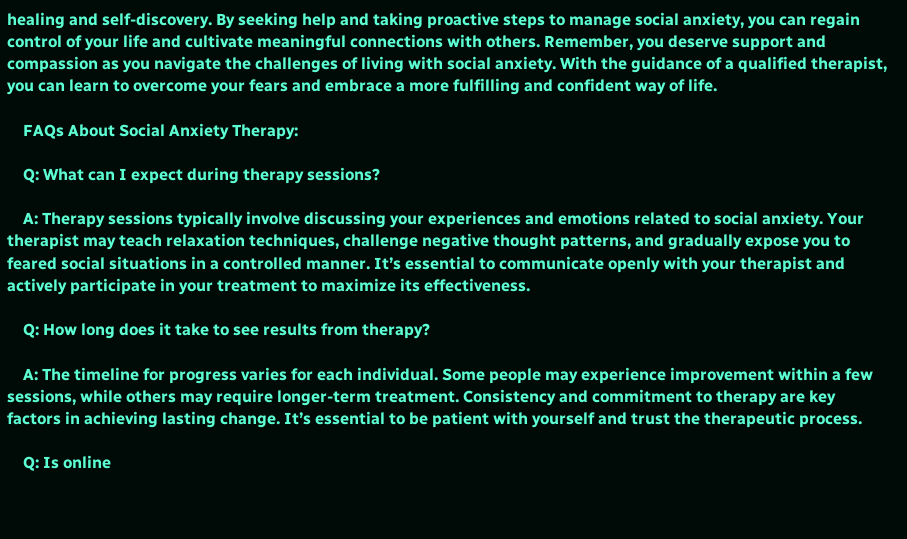healing and self-discovery. By seeking help and taking proactive steps to manage social anxiety, you can regain control of your life and cultivate meaningful connections with others. Remember, you deserve support and compassion as you navigate the challenges of living with social anxiety. With the guidance of a qualified therapist, you can learn to overcome your fears and embrace a more fulfilling and confident way of life.

    FAQs About Social Anxiety Therapy:

    Q: What can I expect during therapy sessions?

    A: Therapy sessions typically involve discussing your experiences and emotions related to social anxiety. Your therapist may teach relaxation techniques, challenge negative thought patterns, and gradually expose you to feared social situations in a controlled manner. It’s essential to communicate openly with your therapist and actively participate in your treatment to maximize its effectiveness.

    Q: How long does it take to see results from therapy?

    A: The timeline for progress varies for each individual. Some people may experience improvement within a few sessions, while others may require longer-term treatment. Consistency and commitment to therapy are key factors in achieving lasting change. It’s essential to be patient with yourself and trust the therapeutic process.

    Q: Is online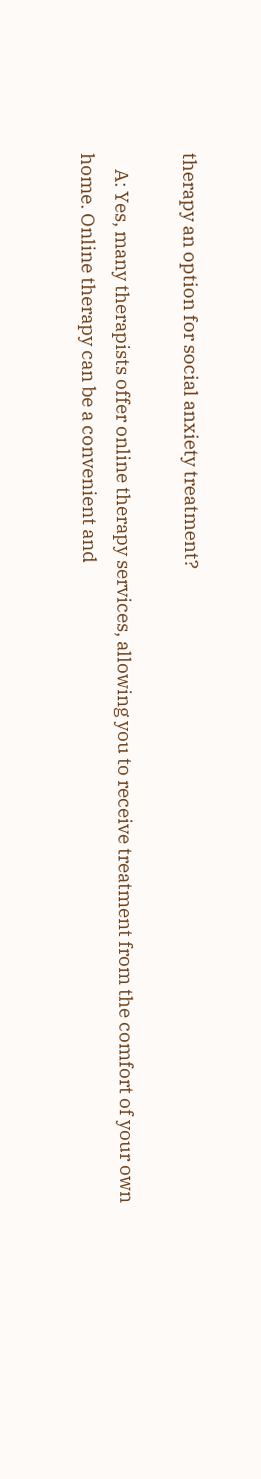therapy an option for social anxiety treatment?

    A: Yes, many therapists offer online therapy services, allowing you to receive treatment from the comfort of your own home. Online therapy can be a convenient and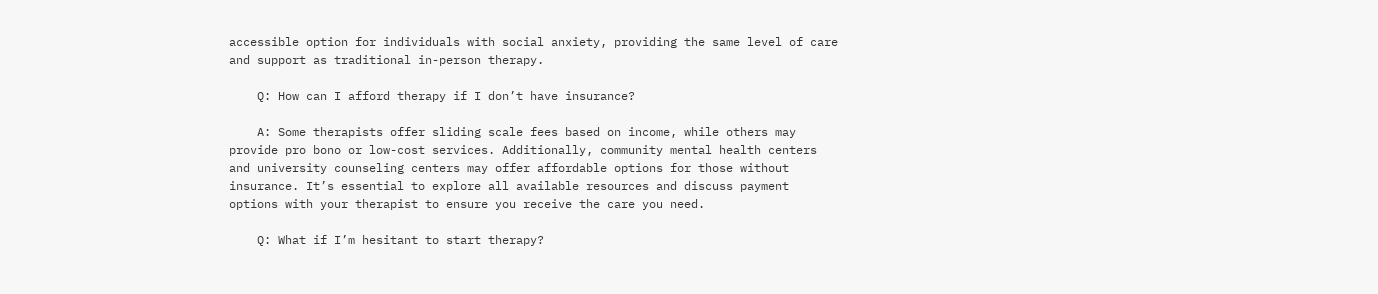accessible option for individuals with social anxiety, providing the same level of care and support as traditional in-person therapy.

    Q: How can I afford therapy if I don’t have insurance?

    A: Some therapists offer sliding scale fees based on income, while others may provide pro bono or low-cost services. Additionally, community mental health centers and university counseling centers may offer affordable options for those without insurance. It’s essential to explore all available resources and discuss payment options with your therapist to ensure you receive the care you need.

    Q: What if I’m hesitant to start therapy?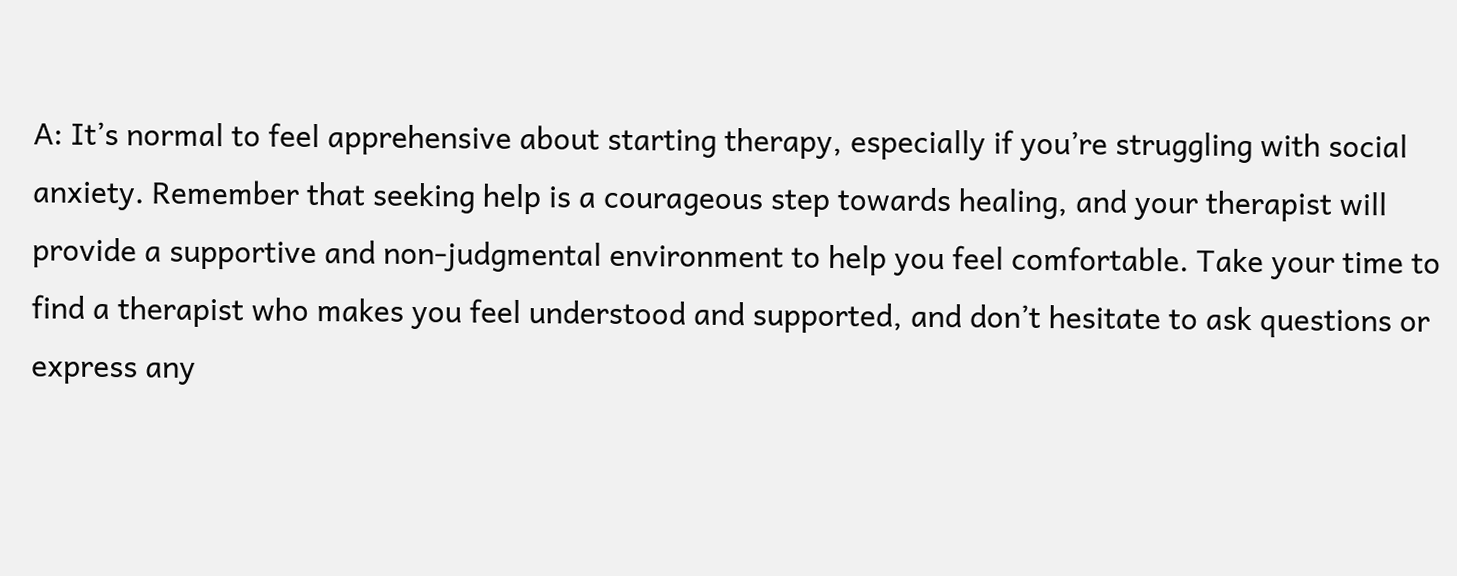A: It’s normal to feel apprehensive about starting therapy, especially if you’re struggling with social anxiety. Remember that seeking help is a courageous step towards healing, and your therapist will provide a supportive and non-judgmental environment to help you feel comfortable. Take your time to find a therapist who makes you feel understood and supported, and don’t hesitate to ask questions or express any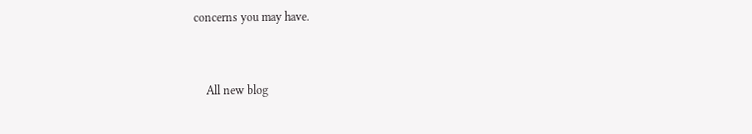concerns you may have.


    All new blog